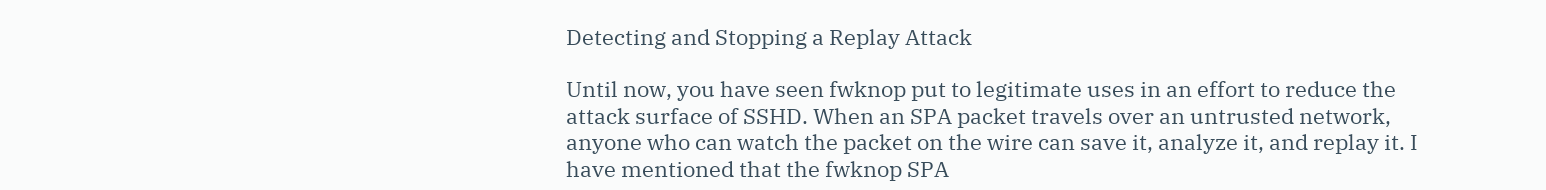Detecting and Stopping a Replay Attack

Until now, you have seen fwknop put to legitimate uses in an effort to reduce the attack surface of SSHD. When an SPA packet travels over an untrusted network, anyone who can watch the packet on the wire can save it, analyze it, and replay it. I have mentioned that the fwknop SPA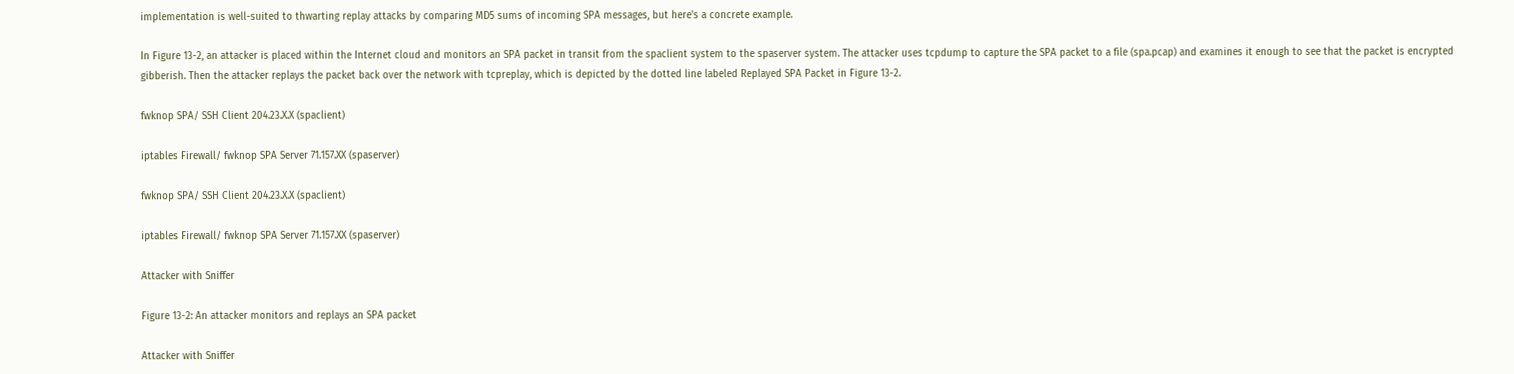implementation is well-suited to thwarting replay attacks by comparing MD5 sums of incoming SPA messages, but here's a concrete example.

In Figure 13-2, an attacker is placed within the Internet cloud and monitors an SPA packet in transit from the spaclient system to the spaserver system. The attacker uses tcpdump to capture the SPA packet to a file (spa.pcap) and examines it enough to see that the packet is encrypted gibberish. Then the attacker replays the packet back over the network with tcpreplay, which is depicted by the dotted line labeled Replayed SPA Packet in Figure 13-2.

fwknop SPA/ SSH Client 204.23.X.X (spaclient)

iptables Firewall/ fwknop SPA Server 71.157.XX (spaserver)

fwknop SPA/ SSH Client 204.23.X.X (spaclient)

iptables Firewall/ fwknop SPA Server 71.157.XX (spaserver)

Attacker with Sniffer

Figure 13-2: An attacker monitors and replays an SPA packet

Attacker with Sniffer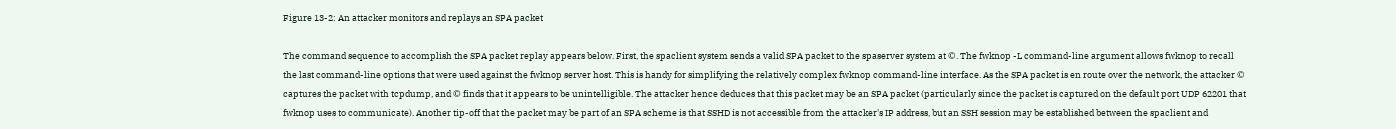Figure 13-2: An attacker monitors and replays an SPA packet

The command sequence to accomplish the SPA packet replay appears below. First, the spaclient system sends a valid SPA packet to the spaserver system at ©. The fwknop -L command-line argument allows fwknop to recall the last command-line options that were used against the fwknop server host. This is handy for simplifying the relatively complex fwknop command-line interface. As the SPA packet is en route over the network, the attacker © captures the packet with tcpdump, and © finds that it appears to be unintelligible. The attacker hence deduces that this packet may be an SPA packet (particularly since the packet is captured on the default port UDP 62201 that fwknop uses to communicate). Another tip-off that the packet may be part of an SPA scheme is that SSHD is not accessible from the attacker's IP address, but an SSH session may be established between the spaclient and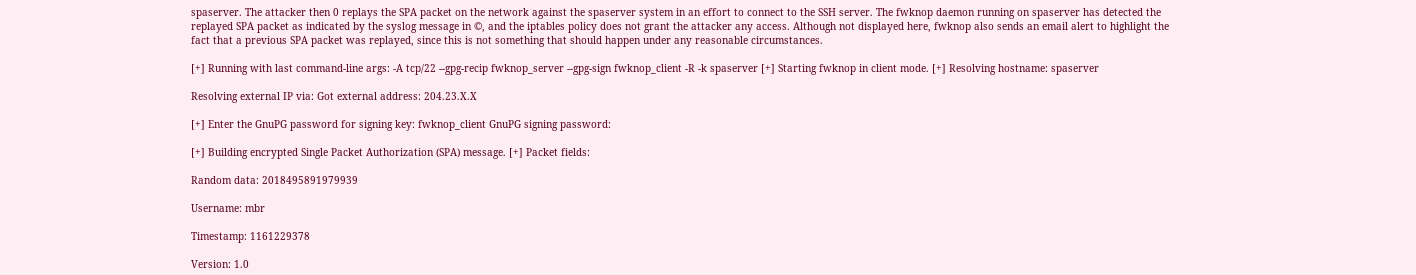spaserver. The attacker then 0 replays the SPA packet on the network against the spaserver system in an effort to connect to the SSH server. The fwknop daemon running on spaserver has detected the replayed SPA packet as indicated by the syslog message in ©, and the iptables policy does not grant the attacker any access. Although not displayed here, fwknop also sends an email alert to highlight the fact that a previous SPA packet was replayed, since this is not something that should happen under any reasonable circumstances.

[+] Running with last command-line args: -A tcp/22 --gpg-recip fwknop_server --gpg-sign fwknop_client -R -k spaserver [+] Starting fwknop in client mode. [+] Resolving hostname: spaserver

Resolving external IP via: Got external address: 204.23.X.X

[+] Enter the GnuPG password for signing key: fwknop_client GnuPG signing password:

[+] Building encrypted Single Packet Authorization (SPA) message. [+] Packet fields:

Random data: 2018495891979939

Username: mbr

Timestamp: 1161229378

Version: 1.0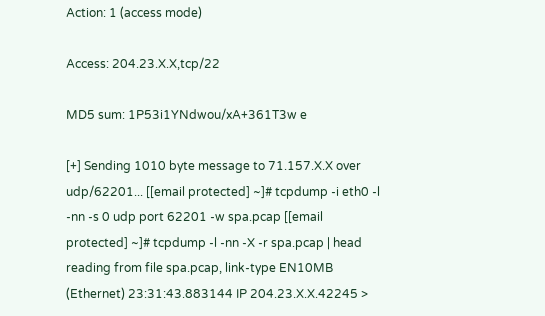Action: 1 (access mode)

Access: 204.23.X.X,tcp/22

MD5 sum: 1P53i1YNdwou/xA+361T3w e

[+] Sending 1010 byte message to 71.157.X.X over udp/62201... [[email protected] ~]# tcpdump -i eth0 -l -nn -s 0 udp port 62201 -w spa.pcap [[email protected] ~]# tcpdump -l -nn -X -r spa.pcap | head reading from file spa.pcap, link-type EN10MB (Ethernet) 23:31:43.883144 IP 204.23.X.X.42245 >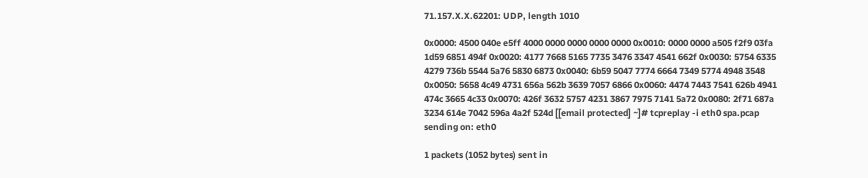71.157.X.X.62201: UDP, length 1010

0x0000: 4500 040e e5ff 4000 0000 0000 0000 0000 0x0010: 0000 0000 a505 f2f9 03fa 1d59 6851 494f 0x0020: 4177 7668 5165 7735 3476 3347 4541 662f 0x0030: 5754 6335 4279 736b 5544 5a76 5830 6873 0x0040: 6b59 5047 7774 6664 7349 5774 4948 3548 0x0050: 5658 4c49 4731 656a 562b 3639 7057 6866 0x0060: 4474 7443 7541 626b 4941 474c 3665 4c33 0x0070: 426f 3632 5757 4231 3867 7975 7141 5a72 0x0080: 2f71 687a 3234 614e 7042 596a 4a2f 524d [[email protected] ~]# tcpreplay -i eth0 spa.pcap sending on: eth0

1 packets (1052 bytes) sent in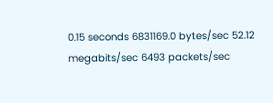0.15 seconds 6831169.0 bytes/sec 52.12 megabits/sec 6493 packets/sec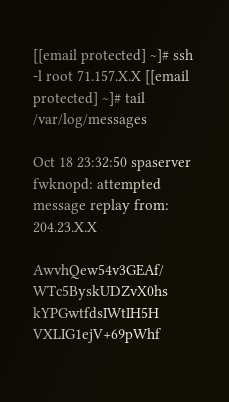[[email protected] ~]# ssh -l root 71.157.X.X [[email protected] ~]# tail /var/log/messages

Oct 18 23:32:50 spaserver fwknopd: attempted message replay from: 204.23.X.X

AwvhQew54v3GEAf/ WTc5ByskUDZvX0hs kYPGwtfdsIWtIH5H VXLIG1ejV+69pWhf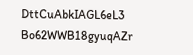DttCuAbkIAGL6eL3 Bo62WWB18gyuqAZr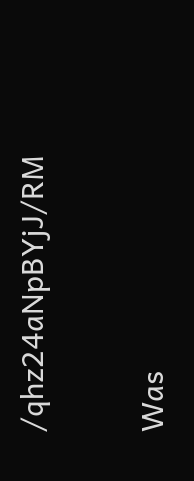/qhz24aNpBYjJ/RM

Was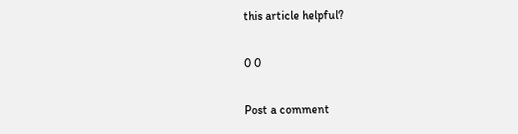this article helpful?

0 0

Post a comment